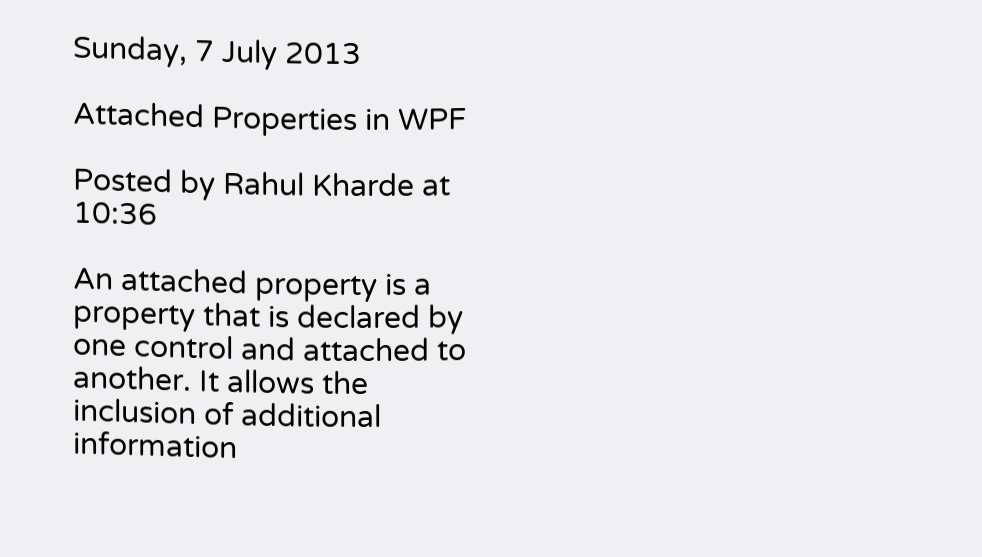Sunday, 7 July 2013

Attached Properties in WPF

Posted by Rahul Kharde at 10:36

An attached property is a property that is declared by one control and attached to another. It allows the inclusion of additional information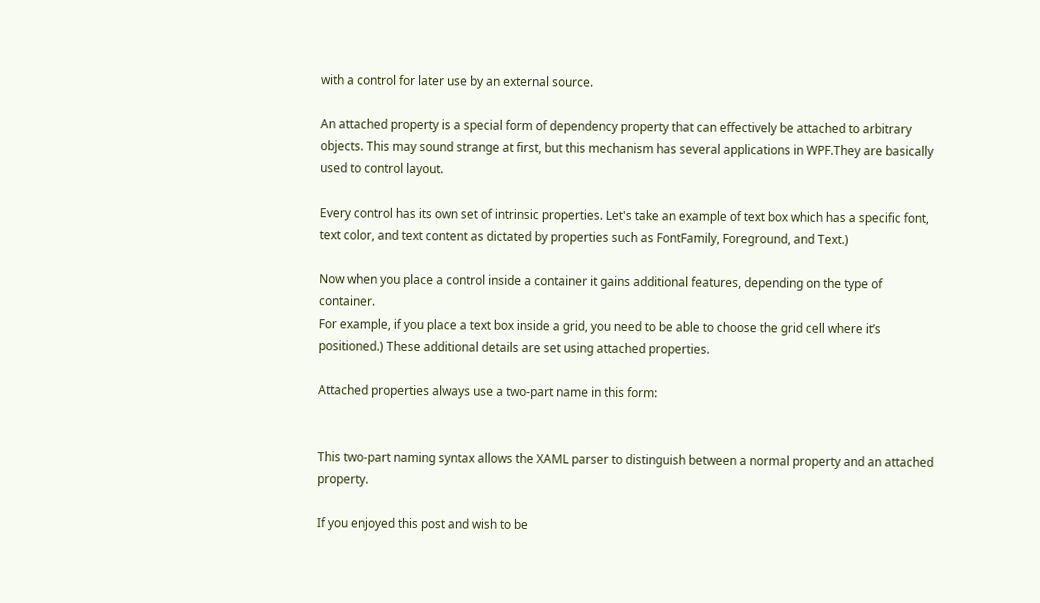with a control for later use by an external source.

An attached property is a special form of dependency property that can effectively be attached to arbitrary objects. This may sound strange at first, but this mechanism has several applications in WPF.They are basically used to control layout.

Every control has its own set of intrinsic properties. Let's take an example of text box which has a specific font, text color, and text content as dictated by properties such as FontFamily, Foreground, and Text.)

Now when you place a control inside a container it gains additional features, depending on the type of container.
For example, if you place a text box inside a grid, you need to be able to choose the grid cell where it’s positioned.) These additional details are set using attached properties.

Attached properties always use a two-part name in this form:


This two-part naming syntax allows the XAML parser to distinguish between a normal property and an attached property.

If you enjoyed this post and wish to be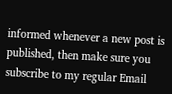informed whenever a new post is published, then make sure you subscribe to my regular Email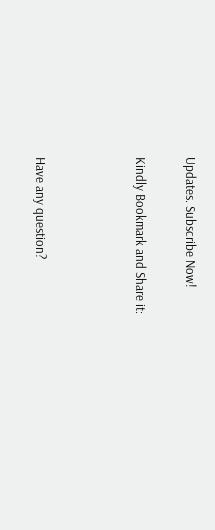Updates. Subscribe Now!

Kindly Bookmark and Share it:



Have any question?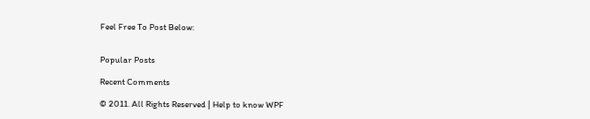Feel Free To Post Below:


Popular Posts

Recent Comments

© 2011. All Rights Reserved | Help to know WPF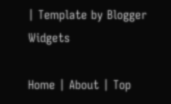| Template by Blogger Widgets

Home | About | Top